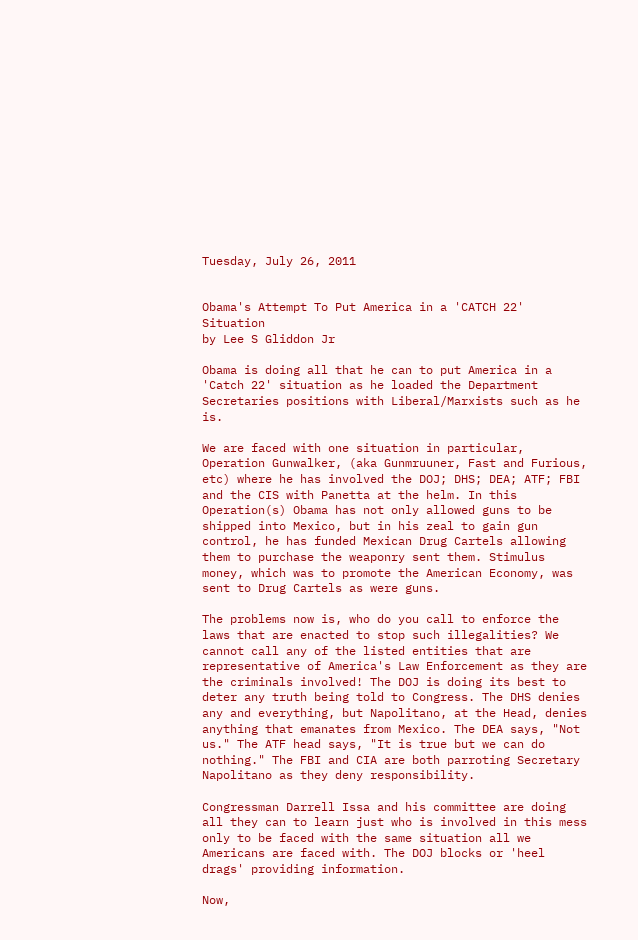Tuesday, July 26, 2011


Obama's Attempt To Put America in a 'CATCH 22' Situation
by Lee S Gliddon Jr

Obama is doing all that he can to put America in a 'Catch 22' situation as he loaded the Department Secretaries positions with Liberal/Marxists such as he is.

We are faced with one situation in particular, Operation Gunwalker, (aka Gunmruuner, Fast and Furious, etc) where he has involved the DOJ; DHS; DEA; ATF; FBI and the CIS with Panetta at the helm. In this Operation(s) Obama has not only allowed guns to be shipped into Mexico, but in his zeal to gain gun control, he has funded Mexican Drug Cartels allowing them to purchase the weaponry sent them. Stimulus money, which was to promote the American Economy, was sent to Drug Cartels as were guns.

The problems now is, who do you call to enforce the laws that are enacted to stop such illegalities? We cannot call any of the listed entities that are representative of America's Law Enforcement as they are the criminals involved! The DOJ is doing its best to deter any truth being told to Congress. The DHS denies any and everything, but Napolitano, at the Head, denies anything that emanates from Mexico. The DEA says, "Not us." The ATF head says, "It is true but we can do nothing." The FBI and CIA are both parroting Secretary Napolitano as they deny responsibility.

Congressman Darrell Issa and his committee are doing all they can to learn just who is involved in this mess only to be faced with the same situation all we Americans are faced with. The DOJ blocks or 'heel drags' providing information.

Now,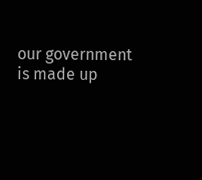our government is made up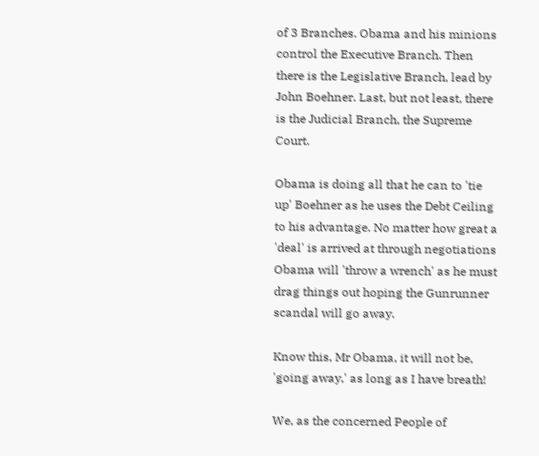of 3 Branches. Obama and his minions control the Executive Branch. Then there is the Legislative Branch, lead by John Boehner. Last, but not least, there is the Judicial Branch, the Supreme Court.

Obama is doing all that he can to 'tie up' Boehner as he uses the Debt Ceiling to his advantage. No matter how great a 'deal' is arrived at through negotiations Obama will 'throw a wrench' as he must drag things out hoping the Gunrunner scandal will go away.

Know this, Mr Obama, it will not be, 'going away,' as long as I have breath!

We, as the concerned People of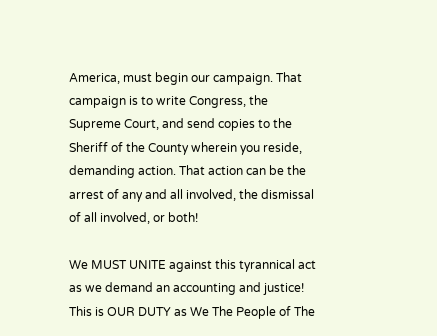America, must begin our campaign. That campaign is to write Congress, the Supreme Court, and send copies to the Sheriff of the County wherein you reside, demanding action. That action can be the arrest of any and all involved, the dismissal of all involved, or both!

We MUST UNITE against this tyrannical act as we demand an accounting and justice! This is OUR DUTY as We The People of The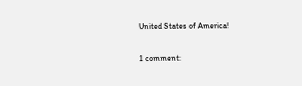United States of America!

1 comment: